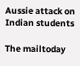Aussie attack on Indian students

The mailtoday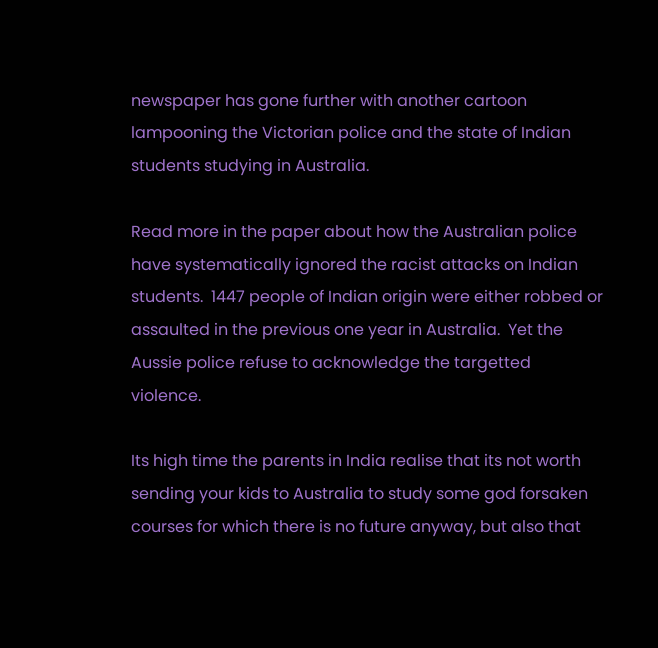newspaper has gone further with another cartoon lampooning the Victorian police and the state of Indian students studying in Australia.

Read more in the paper about how the Australian police have systematically ignored the racist attacks on Indian students.  1447 people of Indian origin were either robbed or assaulted in the previous one year in Australia.  Yet the Aussie police refuse to acknowledge the targetted violence.

Its high time the parents in India realise that its not worth sending your kids to Australia to study some god forsaken courses for which there is no future anyway, but also that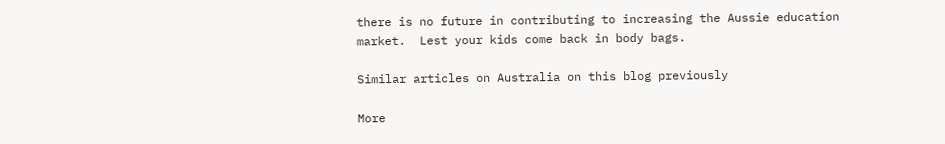there is no future in contributing to increasing the Aussie education market.  Lest your kids come back in body bags.

Similar articles on Australia on this blog previously

More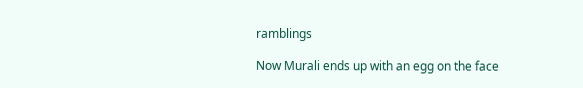ramblings

Now Murali ends up with an egg on the face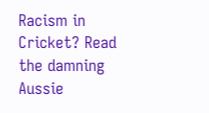Racism in Cricket? Read the damning Aussie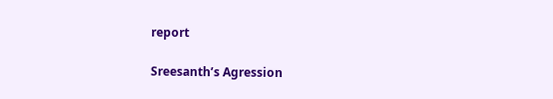report

Sreesanth’s Agression